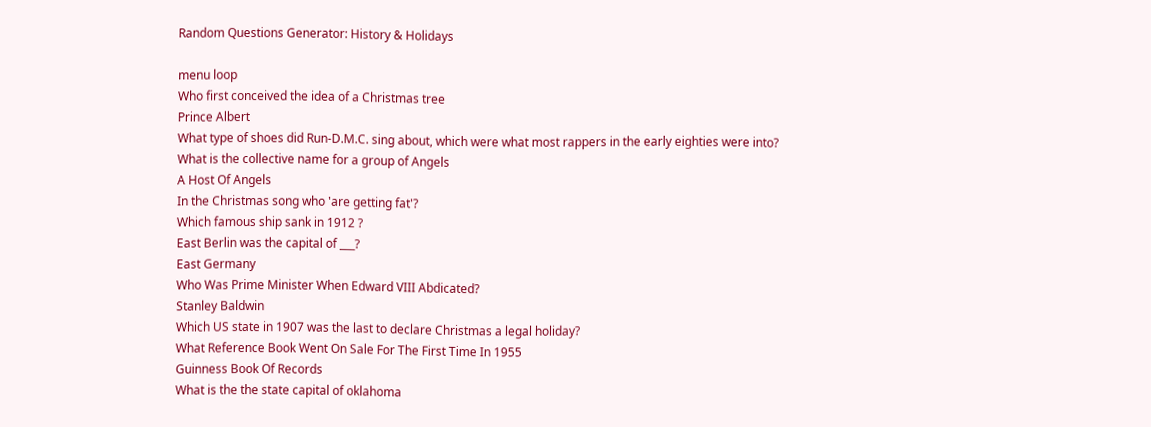Random Questions Generator: History & Holidays

menu loop
Who first conceived the idea of a Christmas tree
Prince Albert
What type of shoes did Run-D.M.C. sing about, which were what most rappers in the early eighties were into?
What is the collective name for a group of Angels
A Host Of Angels
In the Christmas song who 'are getting fat'?
Which famous ship sank in 1912 ?
East Berlin was the capital of ___?
East Germany
Who Was Prime Minister When Edward VIII Abdicated?
Stanley Baldwin
Which US state in 1907 was the last to declare Christmas a legal holiday?
What Reference Book Went On Sale For The First Time In 1955
Guinness Book Of Records
What is the the state capital of oklahoma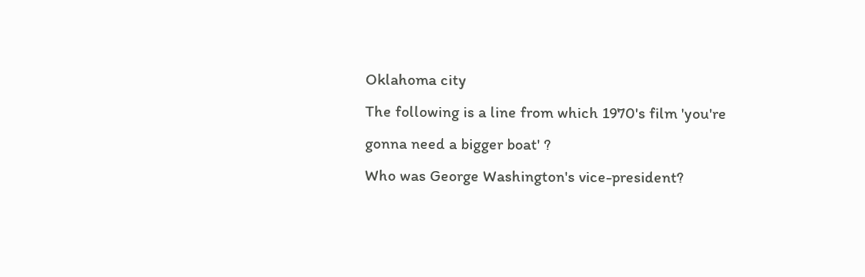Oklahoma city
The following is a line from which 1970's film 'you're gonna need a bigger boat' ?
Who was George Washington's vice-president?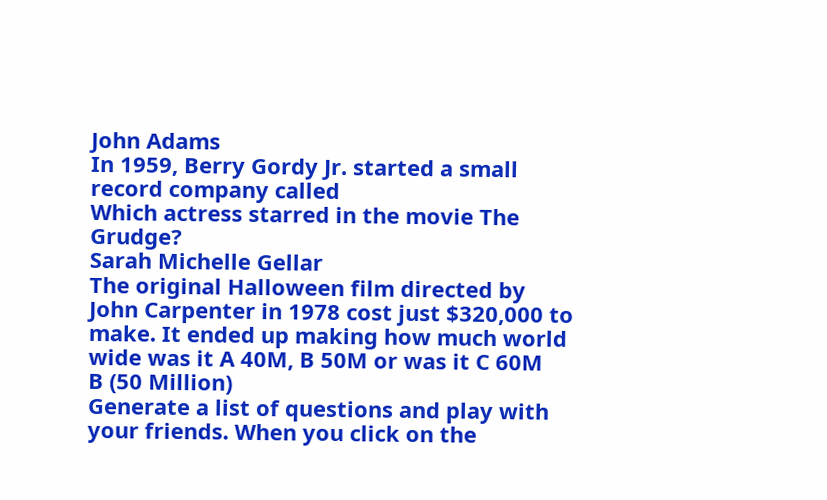John Adams
In 1959, Berry Gordy Jr. started a small record company called
Which actress starred in the movie The Grudge?
Sarah Michelle Gellar
The original Halloween film directed by John Carpenter in 1978 cost just $320,000 to make. It ended up making how much world wide was it A 40M, B 50M or was it C 60M
B (50 Million)
Generate a list of questions and play with your friends. When you click on the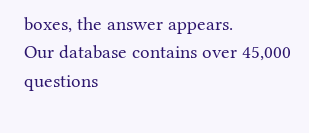boxes, the answer appears.
Our database contains over 45,000 questions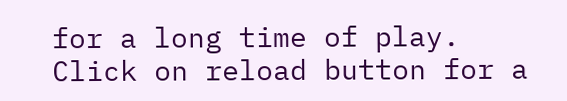for a long time of play.
Click on reload button for a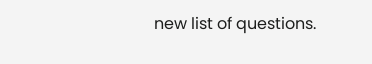new list of questions.